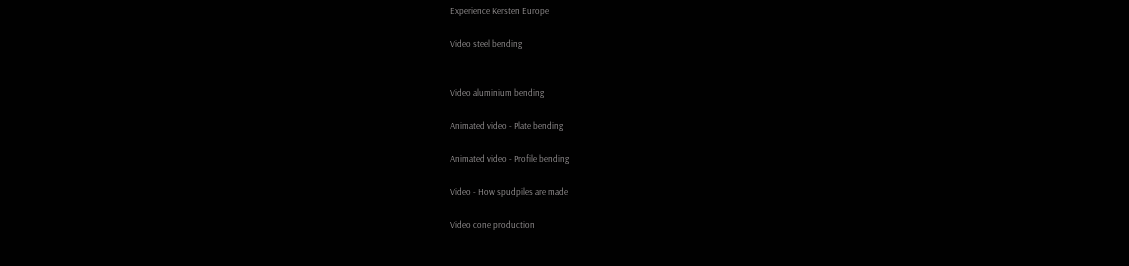Experience Kersten Europe

Video steel bending


Video aluminium bending

Animated video - Plate bending

Animated video - Profile bending

Video - How spudpiles are made

Video cone production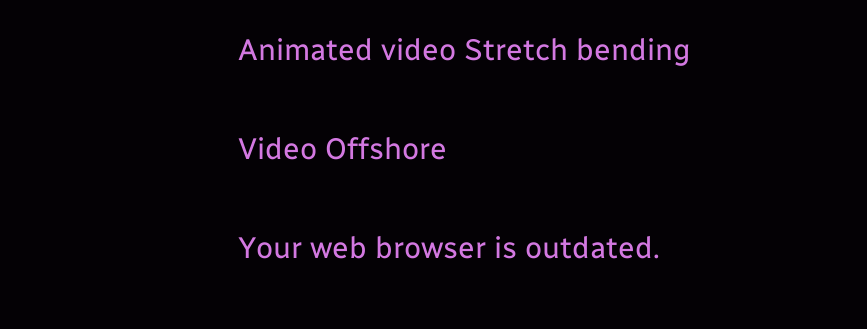Animated video Stretch bending


Video Offshore


Your web browser is outdated.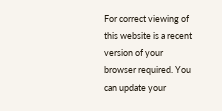For correct viewing of this website is a recent version of your browser required. You can update your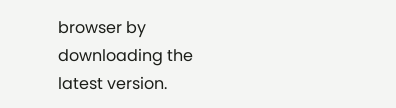browser by downloading the latest version.